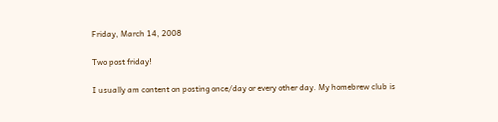Friday, March 14, 2008

Two post friday!

I usually am content on posting once/day or every other day. My homebrew club is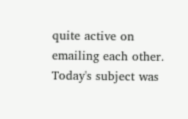quite active on emailing each other. Today's subject was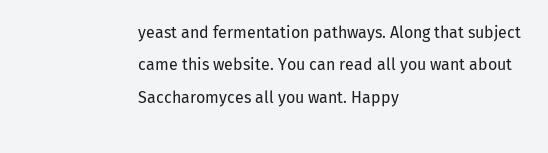yeast and fermentation pathways. Along that subject came this website. You can read all you want about Saccharomyces all you want. Happy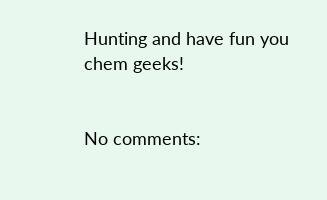Hunting and have fun you chem geeks!


No comments: